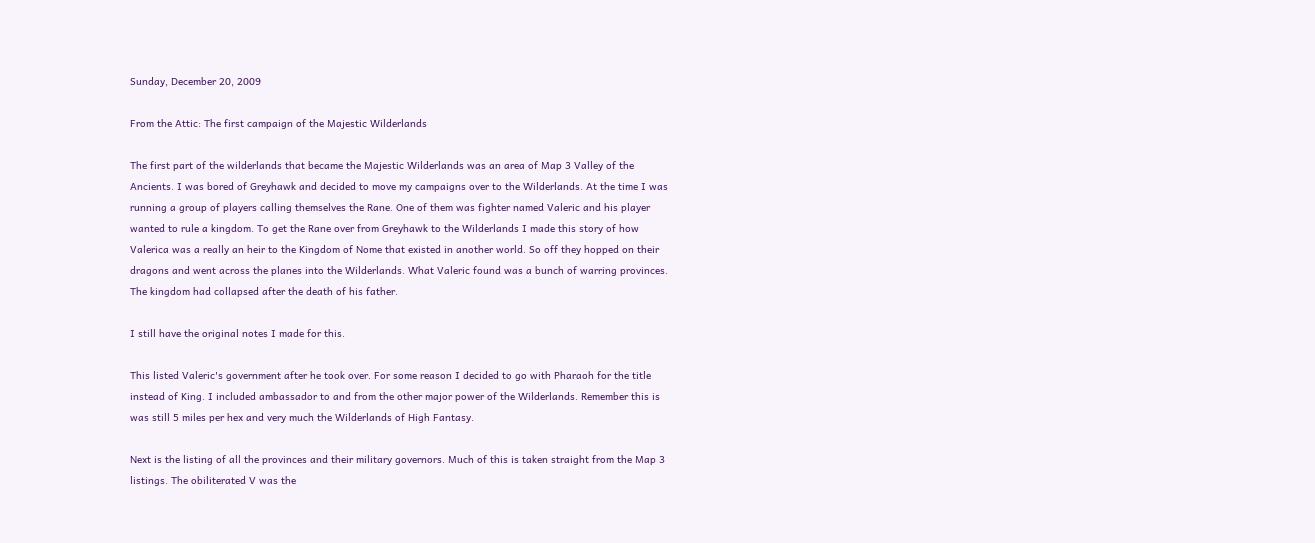Sunday, December 20, 2009

From the Attic: The first campaign of the Majestic Wilderlands

The first part of the wilderlands that became the Majestic Wilderlands was an area of Map 3 Valley of the Ancients. I was bored of Greyhawk and decided to move my campaigns over to the Wilderlands. At the time I was running a group of players calling themselves the Rane. One of them was fighter named Valeric and his player wanted to rule a kingdom. To get the Rane over from Greyhawk to the Wilderlands I made this story of how Valerica was a really an heir to the Kingdom of Nome that existed in another world. So off they hopped on their dragons and went across the planes into the Wilderlands. What Valeric found was a bunch of warring provinces. The kingdom had collapsed after the death of his father.

I still have the original notes I made for this.

This listed Valeric's government after he took over. For some reason I decided to go with Pharaoh for the title instead of King. I included ambassador to and from the other major power of the Wilderlands. Remember this is was still 5 miles per hex and very much the Wilderlands of High Fantasy.

Next is the listing of all the provinces and their military governors. Much of this is taken straight from the Map 3 listings. The obiliterated V was the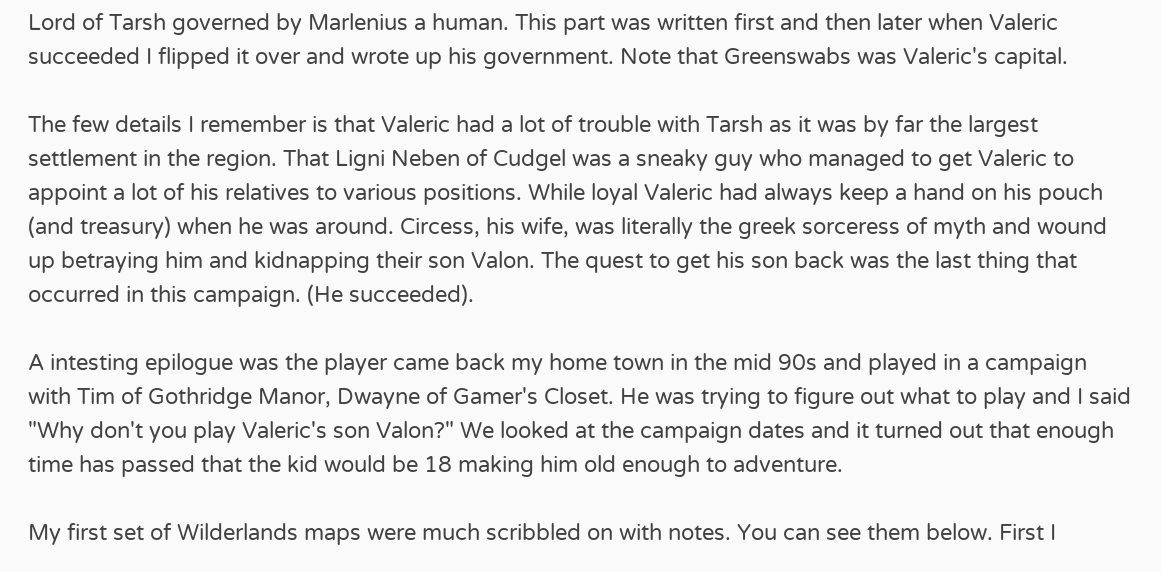Lord of Tarsh governed by Marlenius a human. This part was written first and then later when Valeric succeeded I flipped it over and wrote up his government. Note that Greenswabs was Valeric's capital.

The few details I remember is that Valeric had a lot of trouble with Tarsh as it was by far the largest settlement in the region. That Ligni Neben of Cudgel was a sneaky guy who managed to get Valeric to appoint a lot of his relatives to various positions. While loyal Valeric had always keep a hand on his pouch (and treasury) when he was around. Circess, his wife, was literally the greek sorceress of myth and wound up betraying him and kidnapping their son Valon. The quest to get his son back was the last thing that occurred in this campaign. (He succeeded).

A intesting epilogue was the player came back my home town in the mid 90s and played in a campaign with Tim of Gothridge Manor, Dwayne of Gamer's Closet. He was trying to figure out what to play and I said "Why don't you play Valeric's son Valon?" We looked at the campaign dates and it turned out that enough time has passed that the kid would be 18 making him old enough to adventure.

My first set of Wilderlands maps were much scribbled on with notes. You can see them below. First I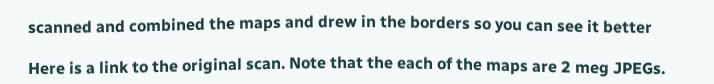scanned and combined the maps and drew in the borders so you can see it better

Here is a link to the original scan. Note that the each of the maps are 2 meg JPEGs.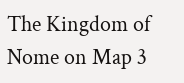The Kingdom of Nome on Map 3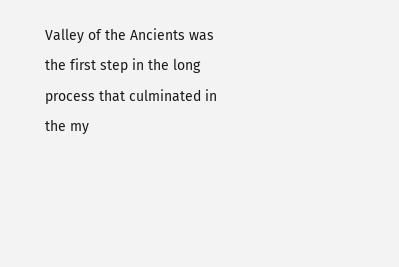Valley of the Ancients was the first step in the long process that culminated in the my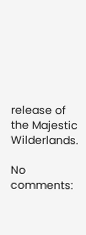release of the Majestic Wilderlands.

No comments: